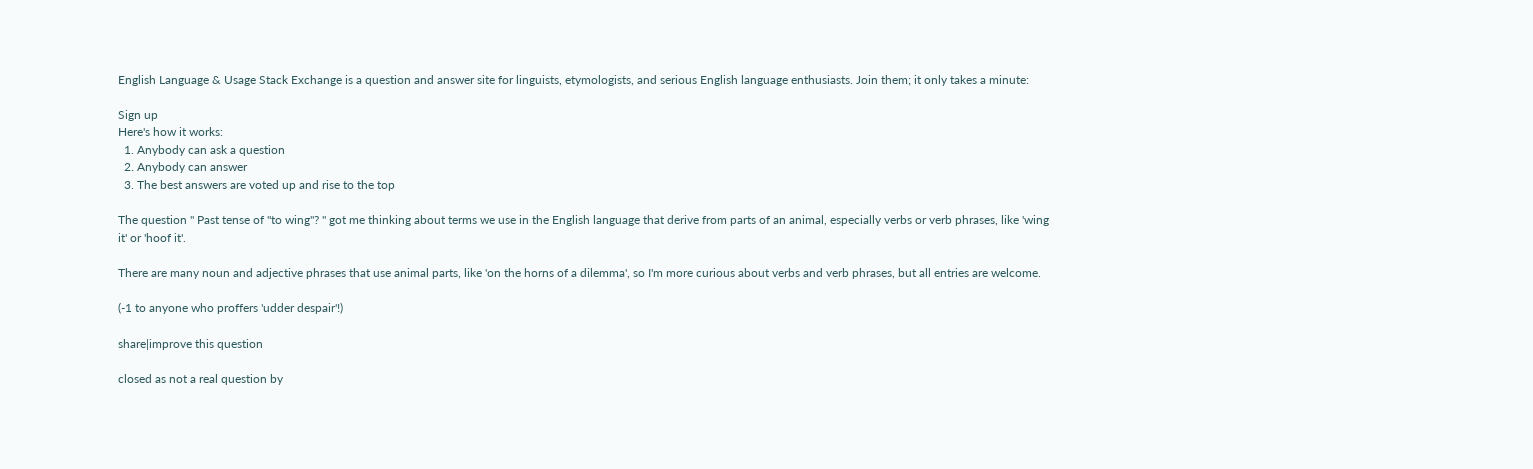English Language & Usage Stack Exchange is a question and answer site for linguists, etymologists, and serious English language enthusiasts. Join them; it only takes a minute:

Sign up
Here's how it works:
  1. Anybody can ask a question
  2. Anybody can answer
  3. The best answers are voted up and rise to the top

The question " Past tense of "to wing"? " got me thinking about terms we use in the English language that derive from parts of an animal, especially verbs or verb phrases, like 'wing it' or 'hoof it'.

There are many noun and adjective phrases that use animal parts, like 'on the horns of a dilemma', so I'm more curious about verbs and verb phrases, but all entries are welcome.

(-1 to anyone who proffers 'udder despair'!)

share|improve this question

closed as not a real question by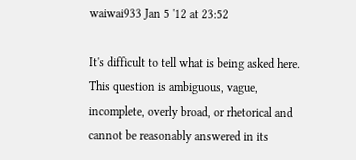waiwai933 Jan 5 '12 at 23:52

It's difficult to tell what is being asked here. This question is ambiguous, vague, incomplete, overly broad, or rhetorical and cannot be reasonably answered in its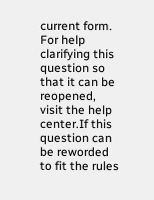current form. For help clarifying this question so that it can be reopened, visit the help center.If this question can be reworded to fit the rules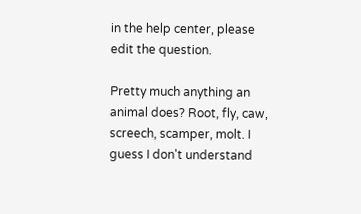in the help center, please edit the question.

Pretty much anything an animal does? Root, fly, caw, screech, scamper, molt. I guess I don't understand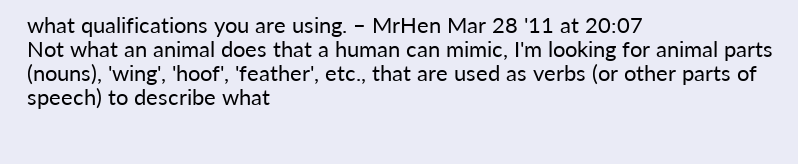what qualifications you are using. – MrHen Mar 28 '11 at 20:07
Not what an animal does that a human can mimic, I'm looking for animal parts (nouns), 'wing', 'hoof', 'feather', etc., that are used as verbs (or other parts of speech) to describe what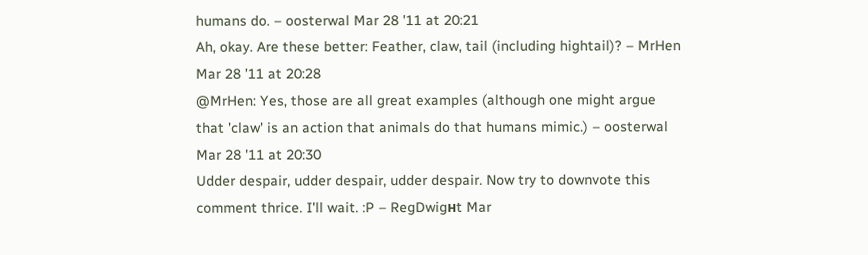humans do. – oosterwal Mar 28 '11 at 20:21
Ah, okay. Are these better: Feather, claw, tail (including hightail)? – MrHen Mar 28 '11 at 20:28
@MrHen: Yes, those are all great examples (although one might argue that 'claw' is an action that animals do that humans mimic.) – oosterwal Mar 28 '11 at 20:30
Udder despair, udder despair, udder despair. Now try to downvote this comment thrice. I'll wait. :P – RegDwigнt Mar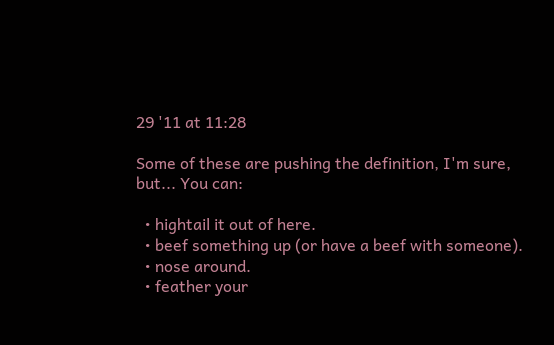29 '11 at 11:28

Some of these are pushing the definition, I'm sure, but... You can:

  • hightail it out of here.
  • beef something up (or have a beef with someone).
  • nose around.
  • feather your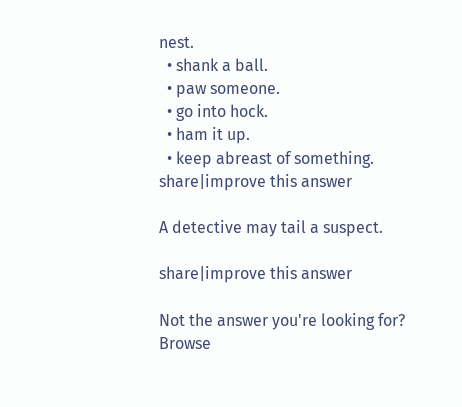nest.
  • shank a ball.
  • paw someone.
  • go into hock.
  • ham it up.
  • keep abreast of something.
share|improve this answer

A detective may tail a suspect.

share|improve this answer

Not the answer you're looking for? Browse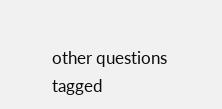other questions tagged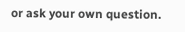or ask your own question.